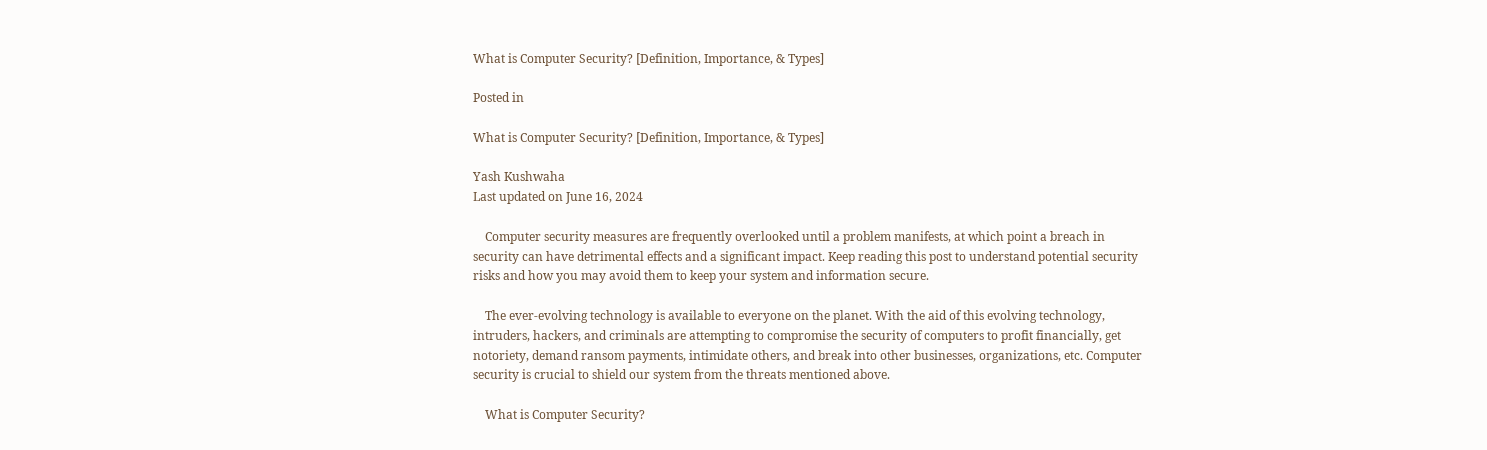What is Computer Security? [Definition, Importance, & Types]

Posted in

What is Computer Security? [Definition, Importance, & Types]

Yash Kushwaha
Last updated on June 16, 2024

    Computer security measures are frequently overlooked until a problem manifests, at which point a breach in security can have detrimental effects and a significant impact. Keep reading this post to understand potential security risks and how you may avoid them to keep your system and information secure.

    The ever-evolving technology is available to everyone on the planet. With the aid of this evolving technology, intruders, hackers, and criminals are attempting to compromise the security of computers to profit financially, get notoriety, demand ransom payments, intimidate others, and break into other businesses, organizations, etc. Computer security is crucial to shield our system from the threats mentioned above.

    What is Computer Security?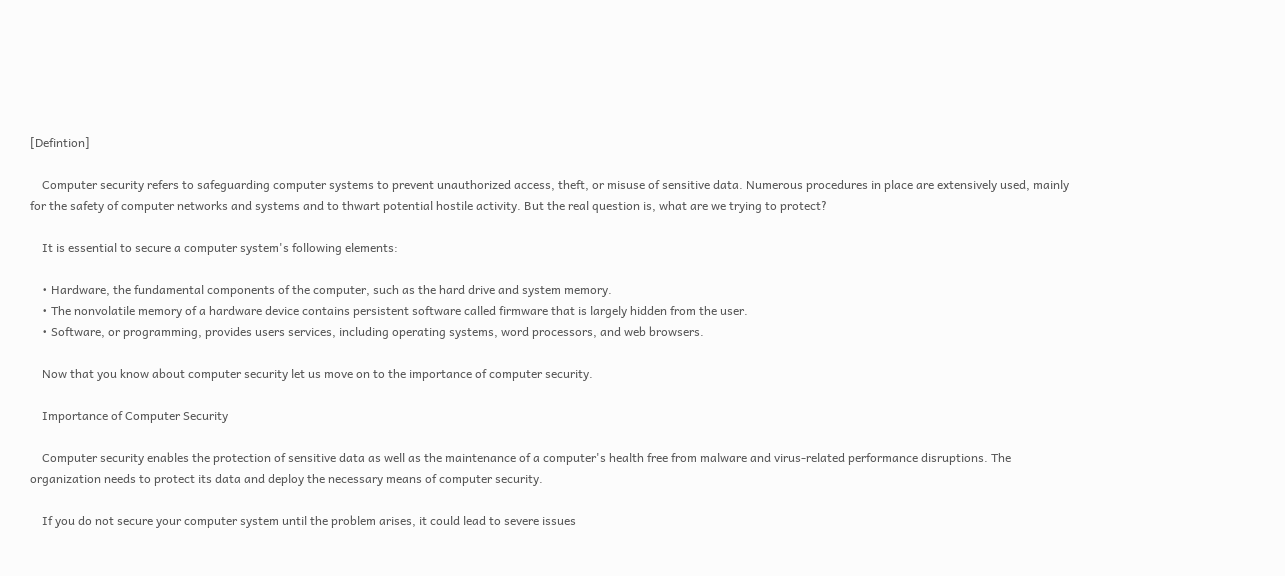[Defintion]

    Computer security refers to safeguarding computer systems to prevent unauthorized access, theft, or misuse of sensitive data. Numerous procedures in place are extensively used, mainly for the safety of computer networks and systems and to thwart potential hostile activity. But the real question is, what are we trying to protect?

    It is essential to secure a computer system's following elements:

    • Hardware, the fundamental components of the computer, such as the hard drive and system memory.
    • The nonvolatile memory of a hardware device contains persistent software called firmware that is largely hidden from the user.
    • Software, or programming, provides users services, including operating systems, word processors, and web browsers.

    Now that you know about computer security let us move on to the importance of computer security.

    Importance of Computer Security

    Computer security enables the protection of sensitive data as well as the maintenance of a computer's health free from malware and virus-related performance disruptions. The organization needs to protect its data and deploy the necessary means of computer security.

    If you do not secure your computer system until the problem arises, it could lead to severe issues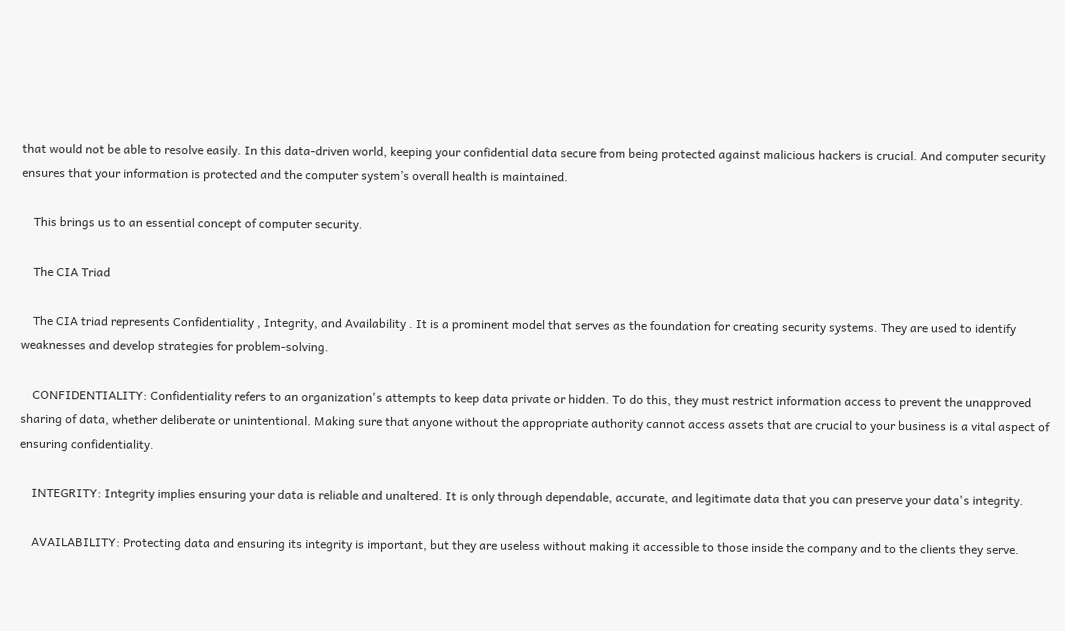that would not be able to resolve easily. In this data-driven world, keeping your confidential data secure from being protected against malicious hackers is crucial. And computer security ensures that your information is protected and the computer system’s overall health is maintained.

    This brings us to an essential concept of computer security.

    The CIA Triad

    The CIA triad represents Confidentiality , Integrity, and Availability . It is a prominent model that serves as the foundation for creating security systems. They are used to identify weaknesses and develop strategies for problem-solving.

    CONFIDENTIALITY: Confidentiality refers to an organization's attempts to keep data private or hidden. To do this, they must restrict information access to prevent the unapproved sharing of data, whether deliberate or unintentional. Making sure that anyone without the appropriate authority cannot access assets that are crucial to your business is a vital aspect of ensuring confidentiality.

    INTEGRITY: Integrity implies ensuring your data is reliable and unaltered. It is only through dependable, accurate, and legitimate data that you can preserve your data's integrity.

    AVAILABILITY: Protecting data and ensuring its integrity is important, but they are useless without making it accessible to those inside the company and to the clients they serve.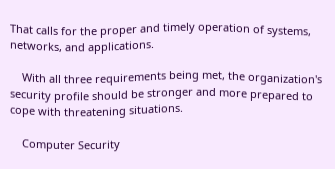That calls for the proper and timely operation of systems, networks, and applications.

    With all three requirements being met, the organization's security profile should be stronger and more prepared to cope with threatening situations.

    Computer Security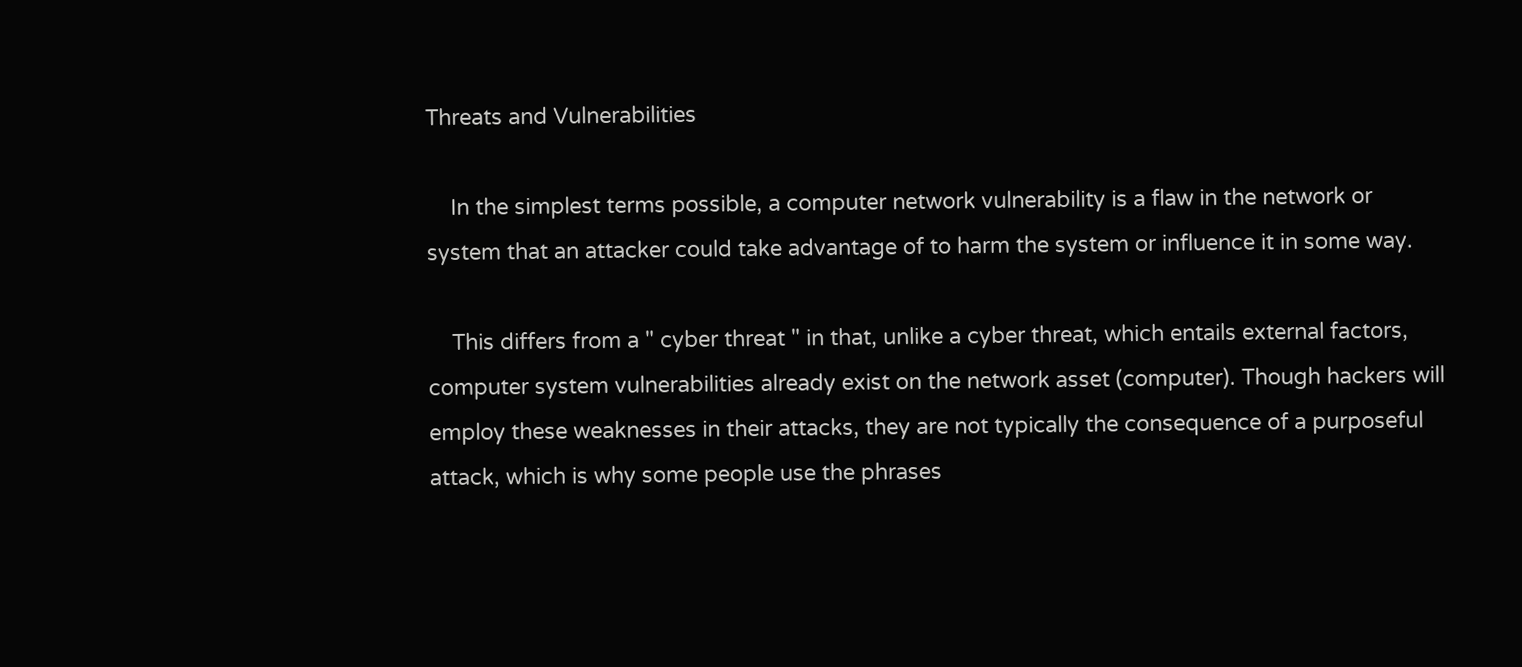Threats and Vulnerabilities

    In the simplest terms possible, a computer network vulnerability is a flaw in the network or system that an attacker could take advantage of to harm the system or influence it in some way.

    This differs from a " cyber threat " in that, unlike a cyber threat, which entails external factors, computer system vulnerabilities already exist on the network asset (computer). Though hackers will employ these weaknesses in their attacks, they are not typically the consequence of a purposeful attack, which is why some people use the phrases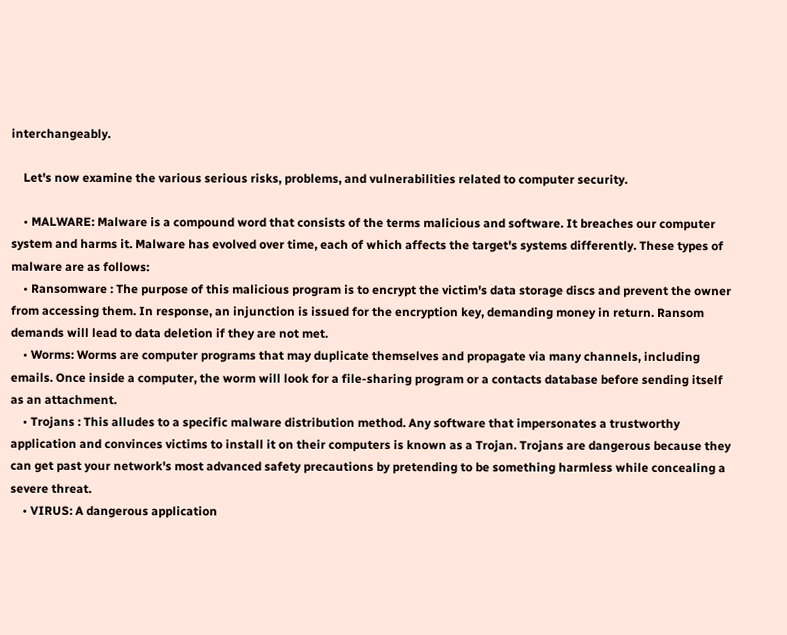interchangeably.

    Let's now examine the various serious risks, problems, and vulnerabilities related to computer security.

    • MALWARE: Malware is a compound word that consists of the terms malicious and software. It breaches our computer system and harms it. Malware has evolved over time, each of which affects the target's systems differently. These types of malware are as follows:
    • Ransomware : The purpose of this malicious program is to encrypt the victim's data storage discs and prevent the owner from accessing them. In response, an injunction is issued for the encryption key, demanding money in return. Ransom demands will lead to data deletion if they are not met.
    • Worms: Worms are computer programs that may duplicate themselves and propagate via many channels, including emails. Once inside a computer, the worm will look for a file-sharing program or a contacts database before sending itself as an attachment.
    • Trojans : This alludes to a specific malware distribution method. Any software that impersonates a trustworthy application and convinces victims to install it on their computers is known as a Trojan. Trojans are dangerous because they can get past your network's most advanced safety precautions by pretending to be something harmless while concealing a severe threat.
    • VIRUS: A dangerous application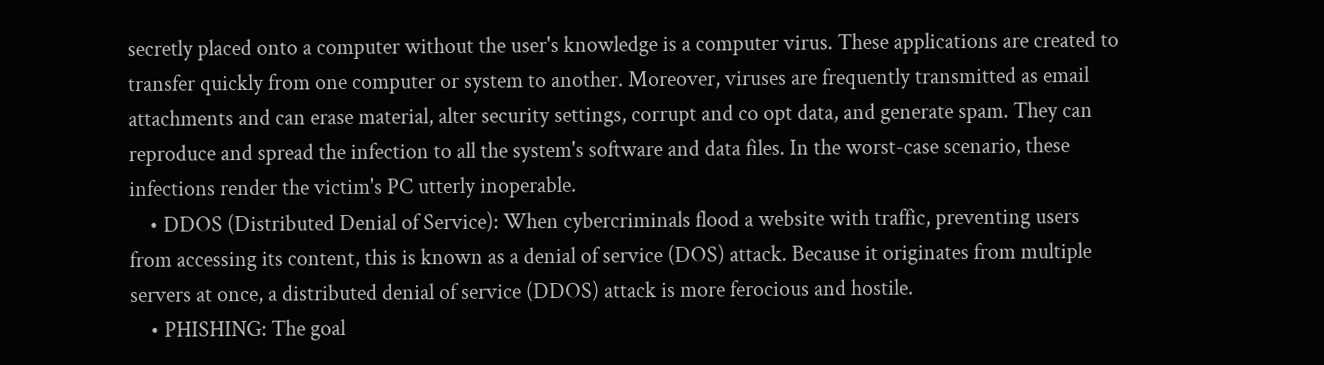secretly placed onto a computer without the user's knowledge is a computer virus. These applications are created to transfer quickly from one computer or system to another. Moreover, viruses are frequently transmitted as email attachments and can erase material, alter security settings, corrupt and co opt data, and generate spam. They can reproduce and spread the infection to all the system's software and data files. In the worst-case scenario, these infections render the victim's PC utterly inoperable.
    • DDOS (Distributed Denial of Service): When cybercriminals flood a website with traffic, preventing users from accessing its content, this is known as a denial of service (DOS) attack. Because it originates from multiple servers at once, a distributed denial of service (DDOS) attack is more ferocious and hostile.
    • PHISHING: The goal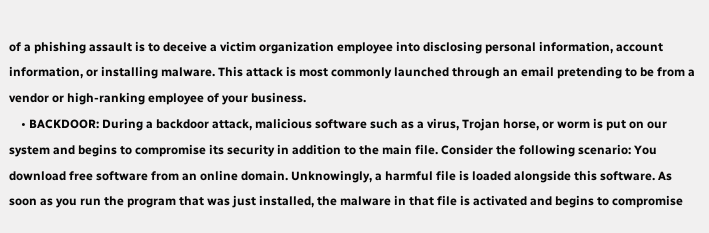of a phishing assault is to deceive a victim organization employee into disclosing personal information, account information, or installing malware. This attack is most commonly launched through an email pretending to be from a vendor or high-ranking employee of your business.
    • BACKDOOR: During a backdoor attack, malicious software such as a virus, Trojan horse, or worm is put on our system and begins to compromise its security in addition to the main file. Consider the following scenario: You download free software from an online domain. Unknowingly, a harmful file is loaded alongside this software. As soon as you run the program that was just installed, the malware in that file is activated and begins to compromise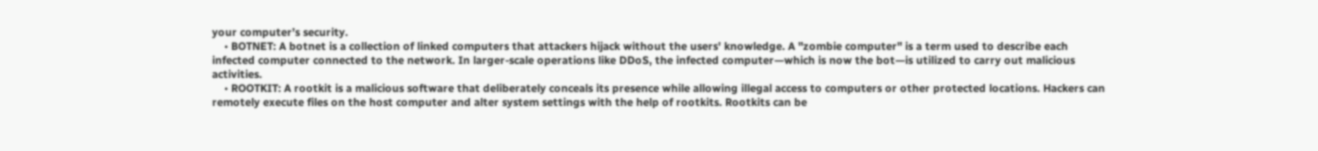your computer’s security.
    • BOTNET: A botnet is a collection of linked computers that attackers hijack without the users' knowledge. A "zombie computer" is a term used to describe each infected computer connected to the network. In larger-scale operations like DDoS, the infected computer—which is now the bot—is utilized to carry out malicious activities.
    • ROOTKIT: A rootkit is a malicious software that deliberately conceals its presence while allowing illegal access to computers or other protected locations. Hackers can remotely execute files on the host computer and alter system settings with the help of rootkits. Rootkits can be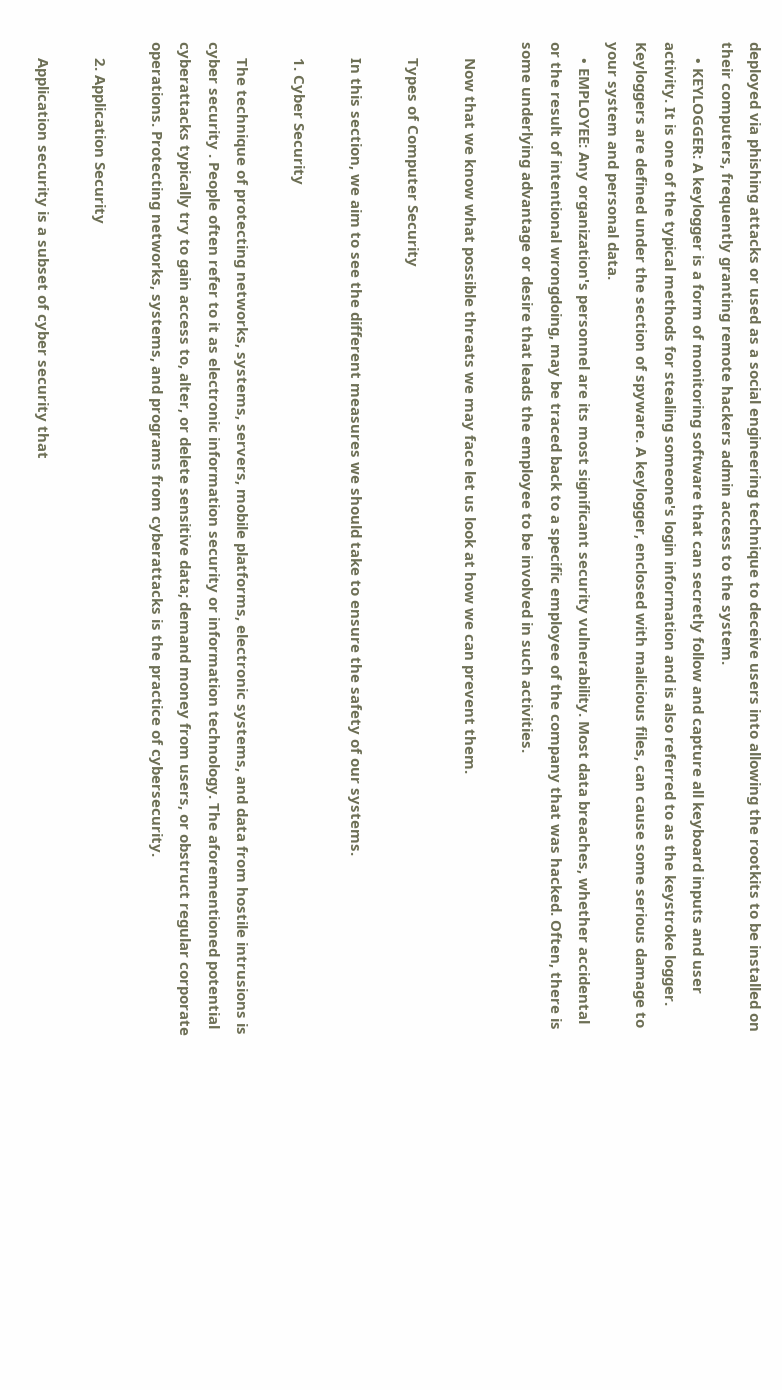deployed via phishing attacks or used as a social engineering technique to deceive users into allowing the rootkits to be installed on their computers, frequently granting remote hackers admin access to the system.
    • KEYLOGGER: A keylogger is a form of monitoring software that can secretly follow and capture all keyboard inputs and user activity. It is one of the typical methods for stealing someone's login information and is also referred to as the keystroke logger. Keyloggers are defined under the section of spyware. A keylogger, enclosed with malicious files, can cause some serious damage to your system and personal data.
    • EMPLOYEE: Any organization's personnel are its most significant security vulnerability. Most data breaches, whether accidental or the result of intentional wrongdoing, may be traced back to a specific employee of the company that was hacked. Often, there is some underlying advantage or desire that leads the employee to be involved in such activities.

    Now that we know what possible threats we may face let us look at how we can prevent them.

    Types of Computer Security

    In this section, we aim to see the different measures we should take to ensure the safety of our systems.

    1. Cyber Security

    The technique of protecting networks, systems, servers, mobile platforms, electronic systems, and data from hostile intrusions is cyber security . People often refer to it as electronic information security or information technology. The aforementioned potential cyberattacks typically try to gain access to, alter, or delete sensitive data; demand money from users, or obstruct regular corporate operations. Protecting networks, systems, and programs from cyberattacks is the practice of cybersecurity.

    2. Application Security

    Application security is a subset of cyber security that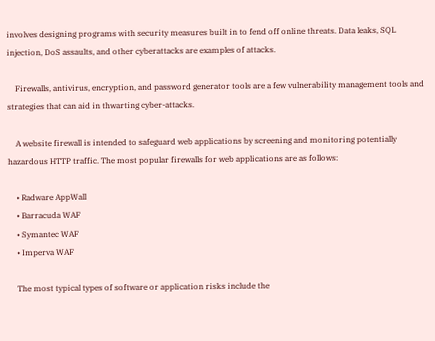involves designing programs with security measures built in to fend off online threats. Data leaks, SQL injection, DoS assaults, and other cyberattacks are examples of attacks.

    Firewalls, antivirus, encryption, and password generator tools are a few vulnerability management tools and strategies that can aid in thwarting cyber-attacks.

    A website firewall is intended to safeguard web applications by screening and monitoring potentially hazardous HTTP traffic. The most popular firewalls for web applications are as follows:

    • Radware AppWall
    • Barracuda WAF
    • Symantec WAF
    • Imperva WAF

    The most typical types of software or application risks include the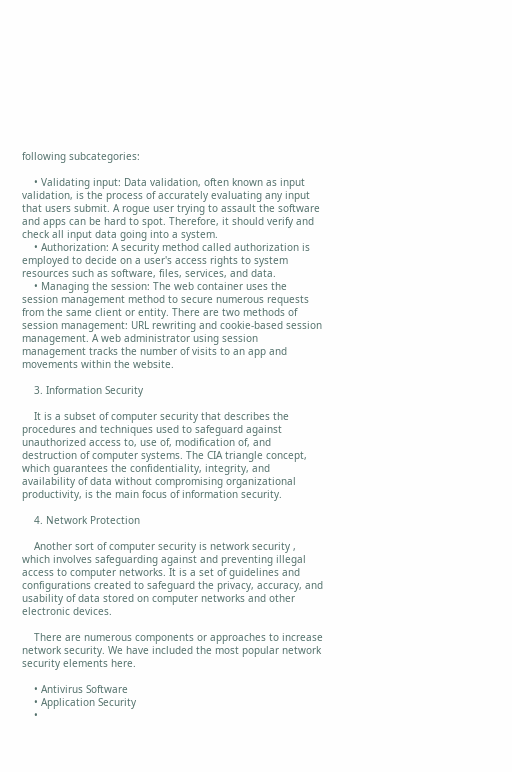following subcategories:

    • Validating input: Data validation, often known as input validation, is the process of accurately evaluating any input that users submit. A rogue user trying to assault the software and apps can be hard to spot. Therefore, it should verify and check all input data going into a system.
    • Authorization: A security method called authorization is employed to decide on a user's access rights to system resources such as software, files, services, and data.
    • Managing the session: The web container uses the session management method to secure numerous requests from the same client or entity. There are two methods of session management: URL rewriting and cookie-based session management. A web administrator using session management tracks the number of visits to an app and movements within the website.

    3. Information Security

    It is a subset of computer security that describes the procedures and techniques used to safeguard against unauthorized access to, use of, modification of, and destruction of computer systems. The CIA triangle concept, which guarantees the confidentiality, integrity, and availability of data without compromising organizational productivity, is the main focus of information security.

    4. Network Protection

    Another sort of computer security is network security , which involves safeguarding against and preventing illegal access to computer networks. It is a set of guidelines and configurations created to safeguard the privacy, accuracy, and usability of data stored on computer networks and other electronic devices.

    There are numerous components or approaches to increase network security. We have included the most popular network security elements here.

    • Antivirus Software
    • Application Security
    •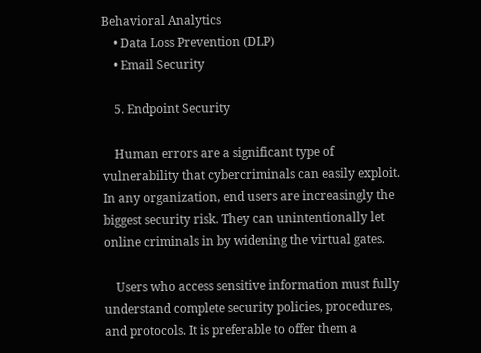Behavioral Analytics
    • Data Loss Prevention (DLP)
    • Email Security

    5. Endpoint Security

    Human errors are a significant type of vulnerability that cybercriminals can easily exploit. In any organization, end users are increasingly the biggest security risk. They can unintentionally let online criminals in by widening the virtual gates.

    Users who access sensitive information must fully understand complete security policies, procedures, and protocols. It is preferable to offer them a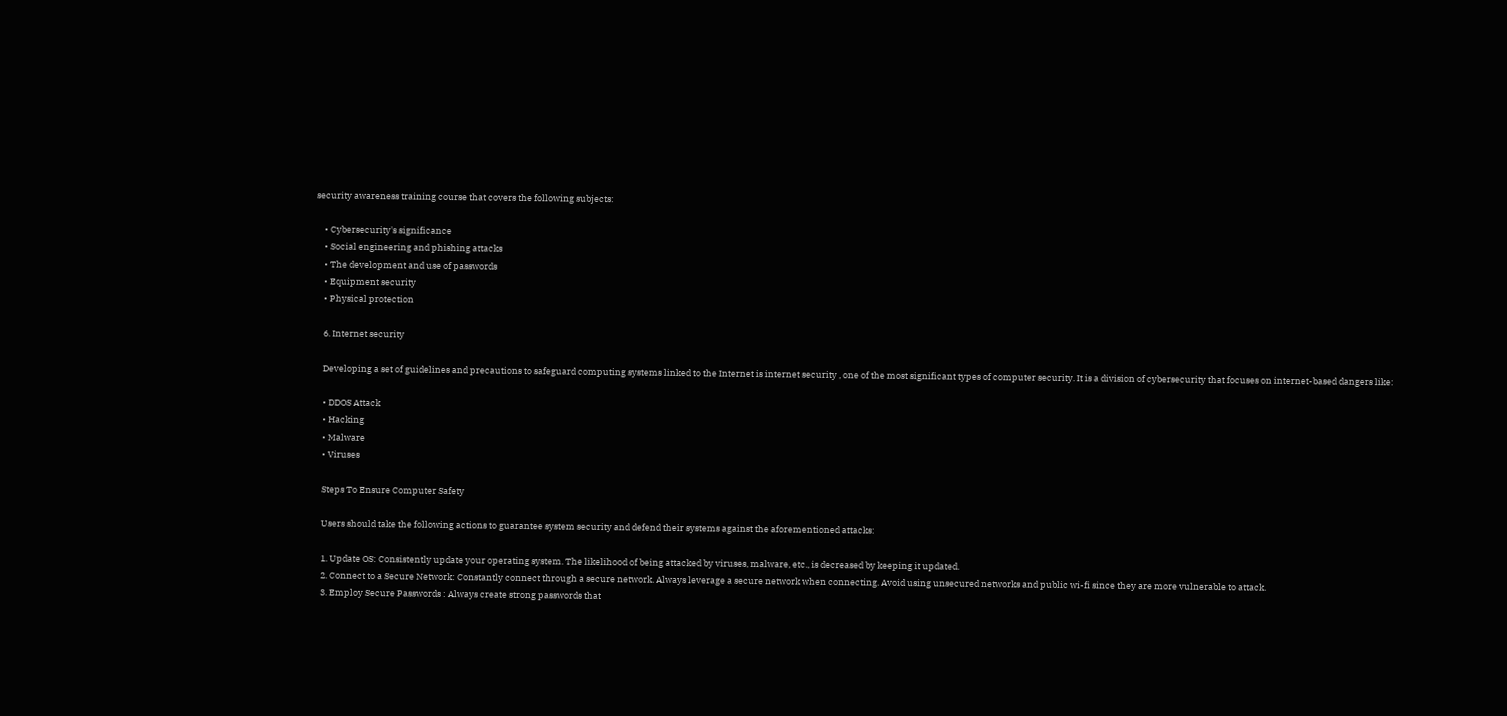security awareness training course that covers the following subjects:

    • Cybersecurity's significance
    • Social engineering and phishing attacks
    • The development and use of passwords
    • Equipment security
    • Physical protection

    6. Internet security

    Developing a set of guidelines and precautions to safeguard computing systems linked to the Internet is internet security , one of the most significant types of computer security. It is a division of cybersecurity that focuses on internet-based dangers like:

    • DDOS Attack
    • Hacking
    • Malware
    • Viruses

    Steps To Ensure Computer Safety

    Users should take the following actions to guarantee system security and defend their systems against the aforementioned attacks:

    1. Update OS: Consistently update your operating system. The likelihood of being attacked by viruses, malware, etc., is decreased by keeping it updated.
    2. Connect to a Secure Network: Constantly connect through a secure network. Always leverage a secure network when connecting. Avoid using unsecured networks and public wi-fi since they are more vulnerable to attack.
    3. Employ Secure Passwords : Always create strong passwords that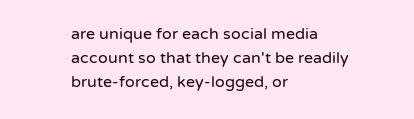are unique for each social media account so that they can't be readily brute-forced, key-logged, or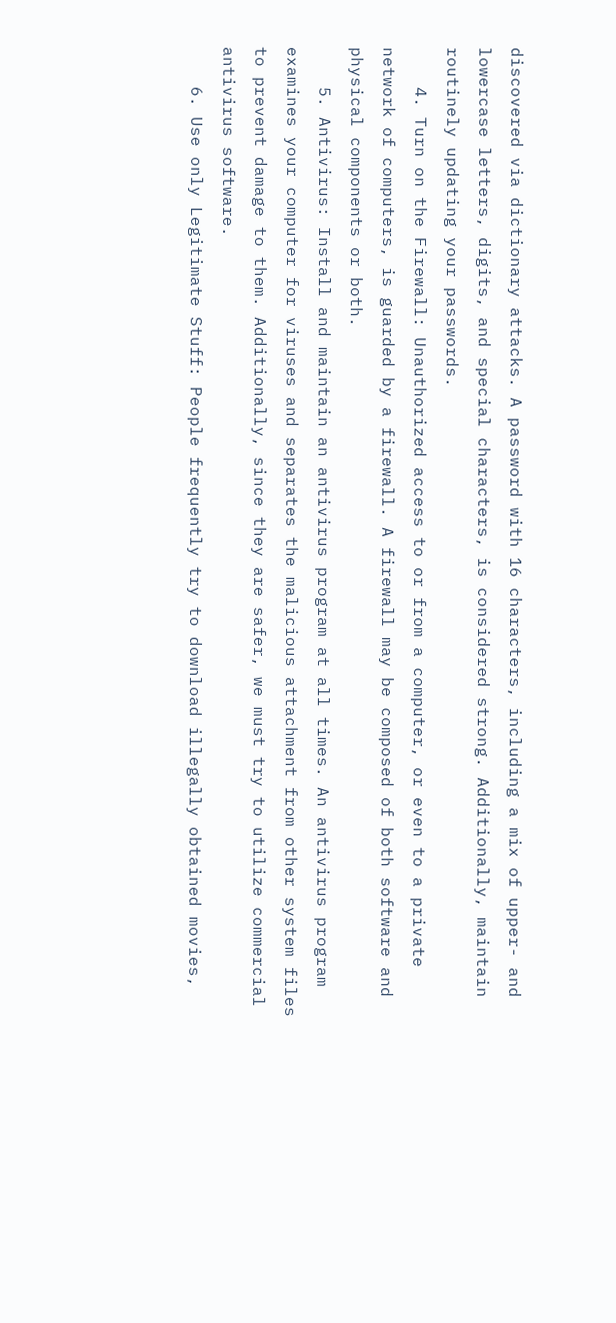discovered via dictionary attacks. A password with 16 characters, including a mix of upper- and lowercase letters, digits, and special characters, is considered strong. Additionally, maintain routinely updating your passwords.
    4. Turn on the Firewall: Unauthorized access to or from a computer, or even to a private network of computers, is guarded by a firewall. A firewall may be composed of both software and physical components or both.
    5. Antivirus: Install and maintain an antivirus program at all times. An antivirus program examines your computer for viruses and separates the malicious attachment from other system files to prevent damage to them. Additionally, since they are safer, we must try to utilize commercial antivirus software.
    6. Use only Legitimate Stuff: People frequently try to download illegally obtained movies,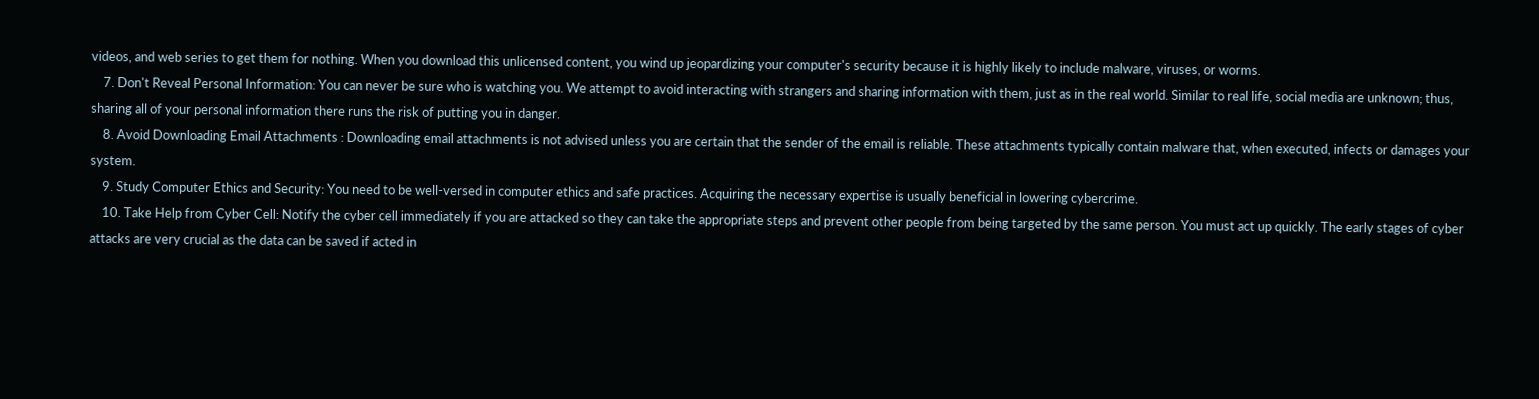videos, and web series to get them for nothing. When you download this unlicensed content, you wind up jeopardizing your computer's security because it is highly likely to include malware, viruses, or worms.
    7. Don't Reveal Personal Information: You can never be sure who is watching you. We attempt to avoid interacting with strangers and sharing information with them, just as in the real world. Similar to real life, social media are unknown; thus, sharing all of your personal information there runs the risk of putting you in danger.
    8. Avoid Downloading Email Attachments : Downloading email attachments is not advised unless you are certain that the sender of the email is reliable. These attachments typically contain malware that, when executed, infects or damages your system.
    9. Study Computer Ethics and Security: You need to be well-versed in computer ethics and safe practices. Acquiring the necessary expertise is usually beneficial in lowering cybercrime.
    10. Take Help from Cyber Cell: Notify the cyber cell immediately if you are attacked so they can take the appropriate steps and prevent other people from being targeted by the same person. You must act up quickly. The early stages of cyber attacks are very crucial as the data can be saved if acted in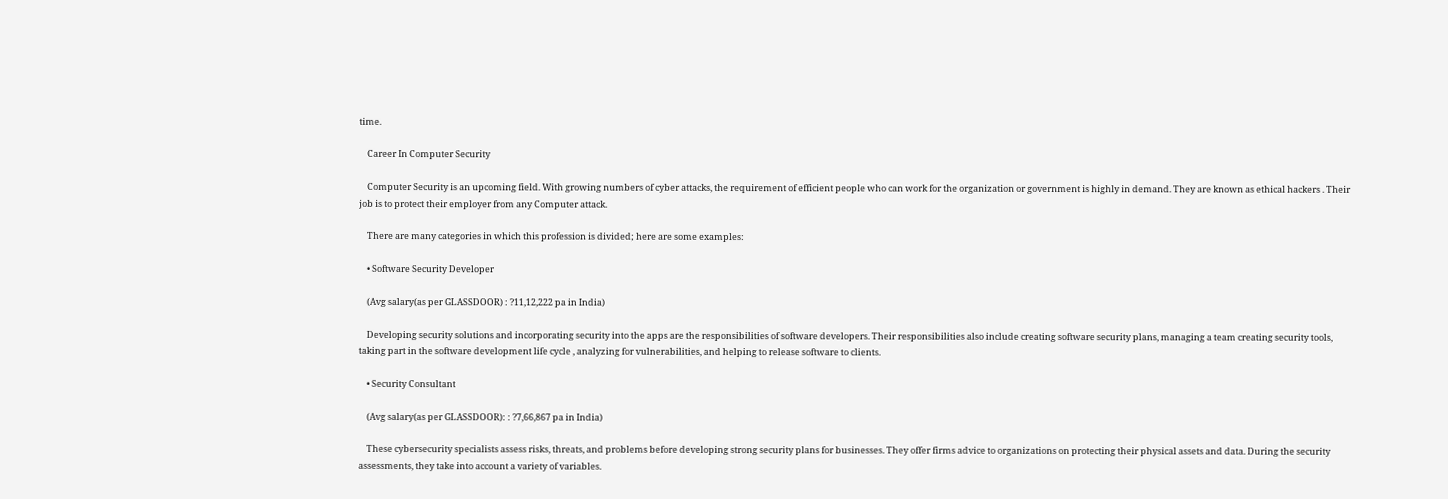time.

    Career In Computer Security

    Computer Security is an upcoming field. With growing numbers of cyber attacks, the requirement of efficient people who can work for the organization or government is highly in demand. They are known as ethical hackers . Their job is to protect their employer from any Computer attack.

    There are many categories in which this profession is divided; here are some examples:

    • Software Security Developer

    (Avg salary(as per GLASSDOOR) : ?11,12,222 pa in India)

    Developing security solutions and incorporating security into the apps are the responsibilities of software developers. Their responsibilities also include creating software security plans, managing a team creating security tools, taking part in the software development life cycle , analyzing for vulnerabilities, and helping to release software to clients.

    • Security Consultant

    (Avg salary(as per GLASSDOOR): : ?7,66,867 pa in India)

    These cybersecurity specialists assess risks, threats, and problems before developing strong security plans for businesses. They offer firms advice to organizations on protecting their physical assets and data. During the security assessments, they take into account a variety of variables.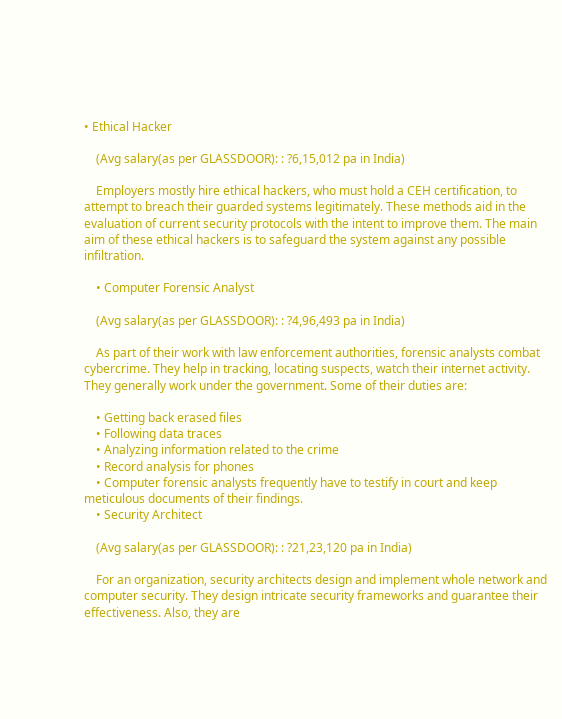• Ethical Hacker

    (Avg salary(as per GLASSDOOR): : ?6,15,012 pa in India)

    Employers mostly hire ethical hackers, who must hold a CEH certification, to attempt to breach their guarded systems legitimately. These methods aid in the evaluation of current security protocols with the intent to improve them. The main aim of these ethical hackers is to safeguard the system against any possible infiltration.

    • Computer Forensic Analyst

    (Avg salary(as per GLASSDOOR): : ?4,96,493 pa in India)

    As part of their work with law enforcement authorities, forensic analysts combat cybercrime. They help in tracking, locating suspects, watch their internet activity. They generally work under the government. Some of their duties are:

    • Getting back erased files
    • Following data traces
    • Analyzing information related to the crime
    • Record analysis for phones
    • Computer forensic analysts frequently have to testify in court and keep meticulous documents of their findings.
    • Security Architect

    (Avg salary(as per GLASSDOOR): : ?21,23,120 pa in India)

    For an organization, security architects design and implement whole network and computer security. They design intricate security frameworks and guarantee their effectiveness. Also, they are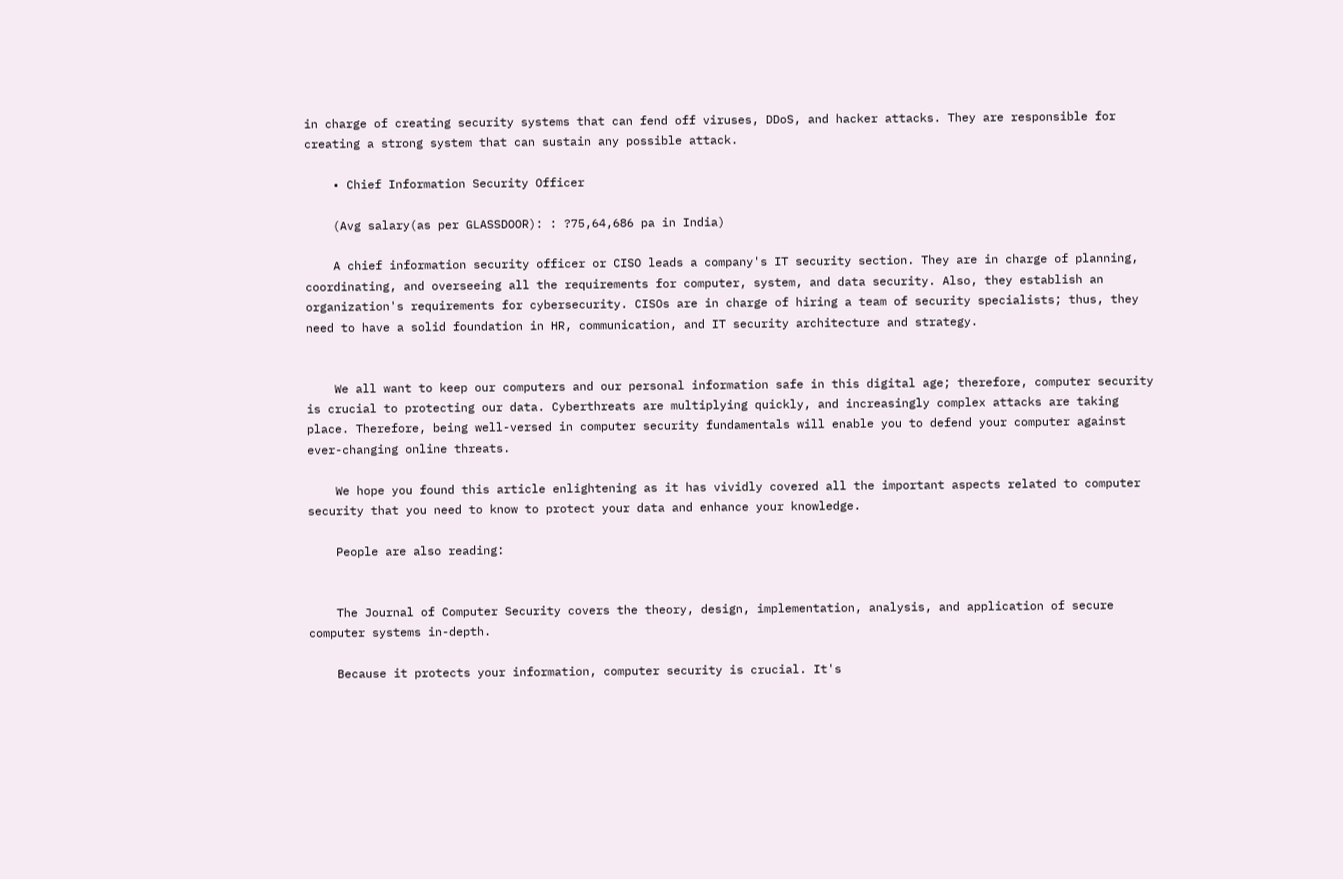in charge of creating security systems that can fend off viruses, DDoS, and hacker attacks. They are responsible for creating a strong system that can sustain any possible attack.

    • Chief Information Security Officer

    (Avg salary(as per GLASSDOOR): : ?75,64,686 pa in India)

    A chief information security officer or CISO leads a company's IT security section. They are in charge of planning, coordinating, and overseeing all the requirements for computer, system, and data security. Also, they establish an organization's requirements for cybersecurity. CISOs are in charge of hiring a team of security specialists; thus, they need to have a solid foundation in HR, communication, and IT security architecture and strategy.


    We all want to keep our computers and our personal information safe in this digital age; therefore, computer security is crucial to protecting our data. Cyberthreats are multiplying quickly, and increasingly complex attacks are taking place. Therefore, being well-versed in computer security fundamentals will enable you to defend your computer against ever-changing online threats.

    We hope you found this article enlightening as it has vividly covered all the important aspects related to computer security that you need to know to protect your data and enhance your knowledge.

    People are also reading:


    The Journal of Computer Security covers the theory, design, implementation, analysis, and application of secure computer systems in-depth.

    Because it protects your information, computer security is crucial. It's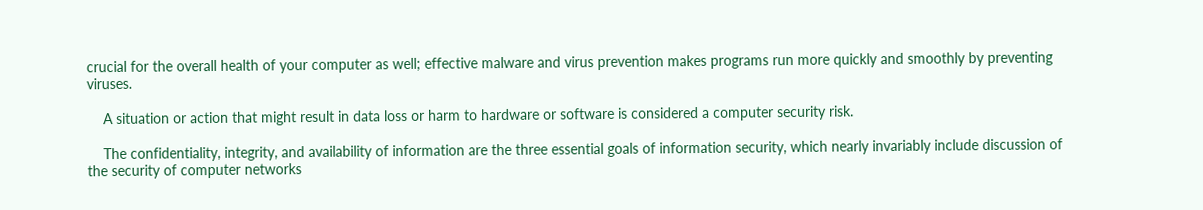crucial for the overall health of your computer as well; effective malware and virus prevention makes programs run more quickly and smoothly by preventing viruses.

    A situation or action that might result in data loss or harm to hardware or software is considered a computer security risk.

    The confidentiality, integrity, and availability of information are the three essential goals of information security, which nearly invariably include discussion of the security of computer networks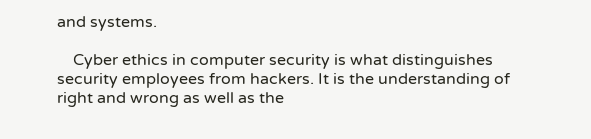and systems.

    Cyber ethics in computer security is what distinguishes security employees from hackers. It is the understanding of right and wrong as well as the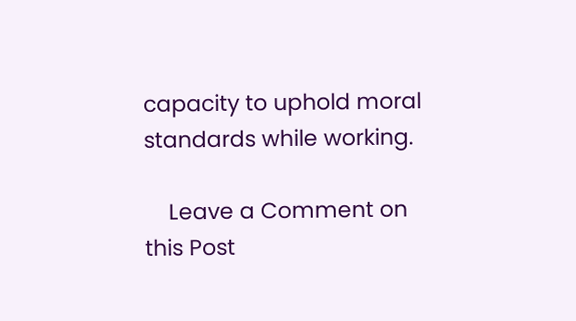capacity to uphold moral standards while working.

    Leave a Comment on this Post